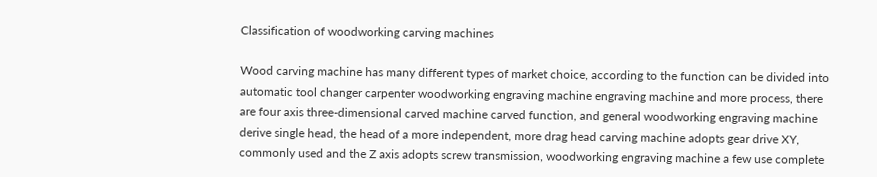Classification of woodworking carving machines

Wood carving machine has many different types of market choice, according to the function can be divided into automatic tool changer carpenter woodworking engraving machine engraving machine and more process, there are four axis three-dimensional carved machine carved function, and general woodworking engraving machine derive single head, the head of a more independent, more drag head carving machine adopts gear drive XY, commonly used and the Z axis adopts screw transmission, woodworking engraving machine a few use complete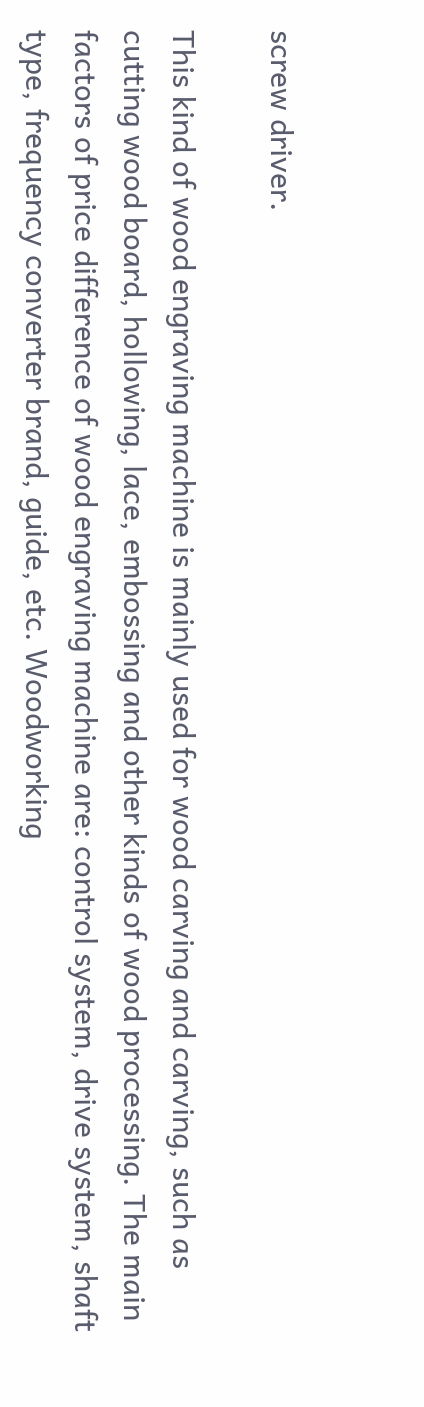screw driver.

This kind of wood engraving machine is mainly used for wood carving and carving, such as cutting wood board, hollowing, lace, embossing and other kinds of wood processing. The main factors of price difference of wood engraving machine are: control system, drive system, shaft type, frequency converter brand, guide, etc. Woodworking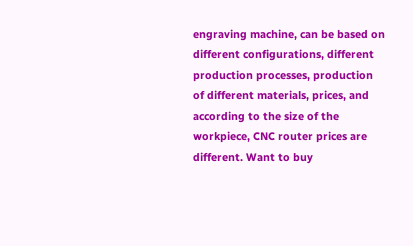engraving machine, can be based on different configurations, different production processes, production of different materials, prices, and according to the size of the workpiece, CNC router prices are different. Want to buy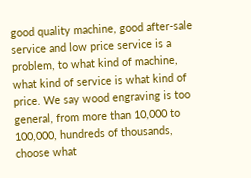good quality machine, good after-sale service and low price service is a problem, to what kind of machine, what kind of service is what kind of price. We say wood engraving is too general, from more than 10,000 to 100,000, hundreds of thousands, choose what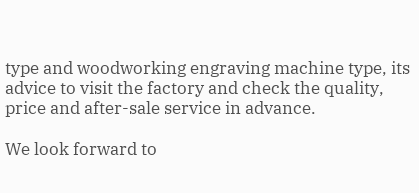type and woodworking engraving machine type, its advice to visit the factory and check the quality, price and after-sale service in advance.

We look forward to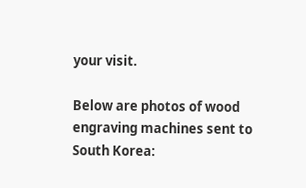your visit.

Below are photos of wood engraving machines sent to South Korea: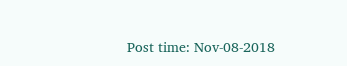Post time: Nov-08-2018